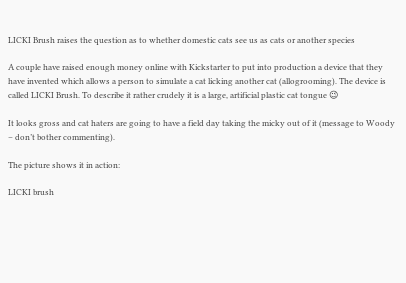LICKI Brush raises the question as to whether domestic cats see us as cats or another species

A couple have raised enough money online with Kickstarter to put into production a device that they have invented which allows a person to simulate a cat licking another cat (allogrooming). The device is called LICKI Brush. To describe it rather crudely it is a large, artificial plastic cat tongue 😉

It looks gross and cat haters are going to have a field day taking the micky out of it (message to Woody – don’t bother commenting).

The picture shows it in action:

LICKI brush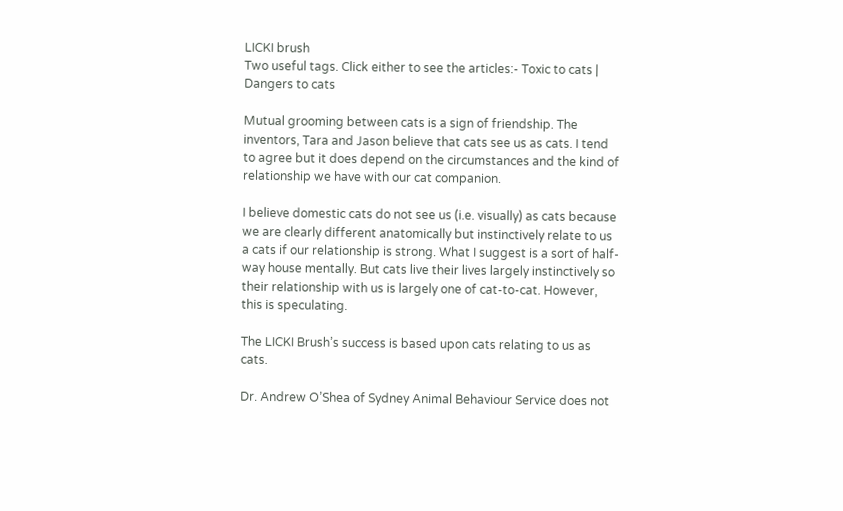LICKI brush
Two useful tags. Click either to see the articles:- Toxic to cats | Dangers to cats

Mutual grooming between cats is a sign of friendship. The inventors, Tara and Jason believe that cats see us as cats. I tend to agree but it does depend on the circumstances and the kind of relationship we have with our cat companion.

I believe domestic cats do not see us (i.e. visually) as cats because we are clearly different anatomically but instinctively relate to us a cats if our relationship is strong. What I suggest is a sort of half-way house mentally. But cats live their lives largely instinctively so their relationship with us is largely one of cat-to-cat. However, this is speculating.

The LICKI Brush’s success is based upon cats relating to us as cats.

Dr. Andrew O’Shea of Sydney Animal Behaviour Service does not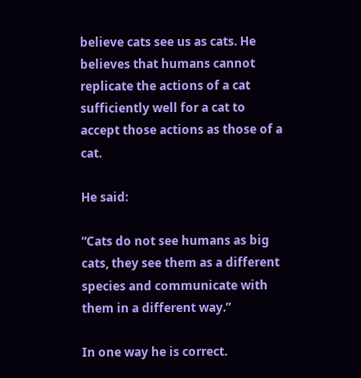believe cats see us as cats. He believes that humans cannot replicate the actions of a cat sufficiently well for a cat to accept those actions as those of a cat.

He said:

“Cats do not see humans as big cats, they see them as a different species and communicate with them in a different way.”

In one way he is correct.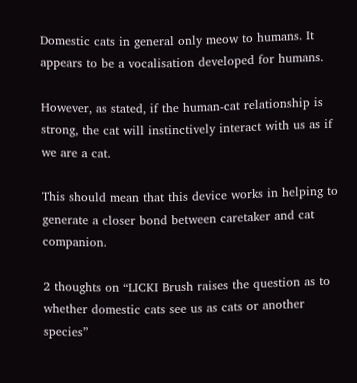Domestic cats in general only meow to humans. It appears to be a vocalisation developed for humans.

However, as stated, if the human-cat relationship is strong, the cat will instinctively interact with us as if we are a cat.

This should mean that this device works in helping to generate a closer bond between caretaker and cat companion.

2 thoughts on “LICKI Brush raises the question as to whether domestic cats see us as cats or another species”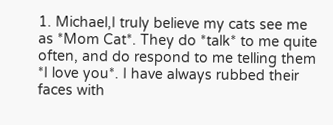1. Michael,I truly believe my cats see me as *Mom Cat*. They do *talk* to me quite often, and do respond to me telling them *I love you*. I have always rubbed their faces with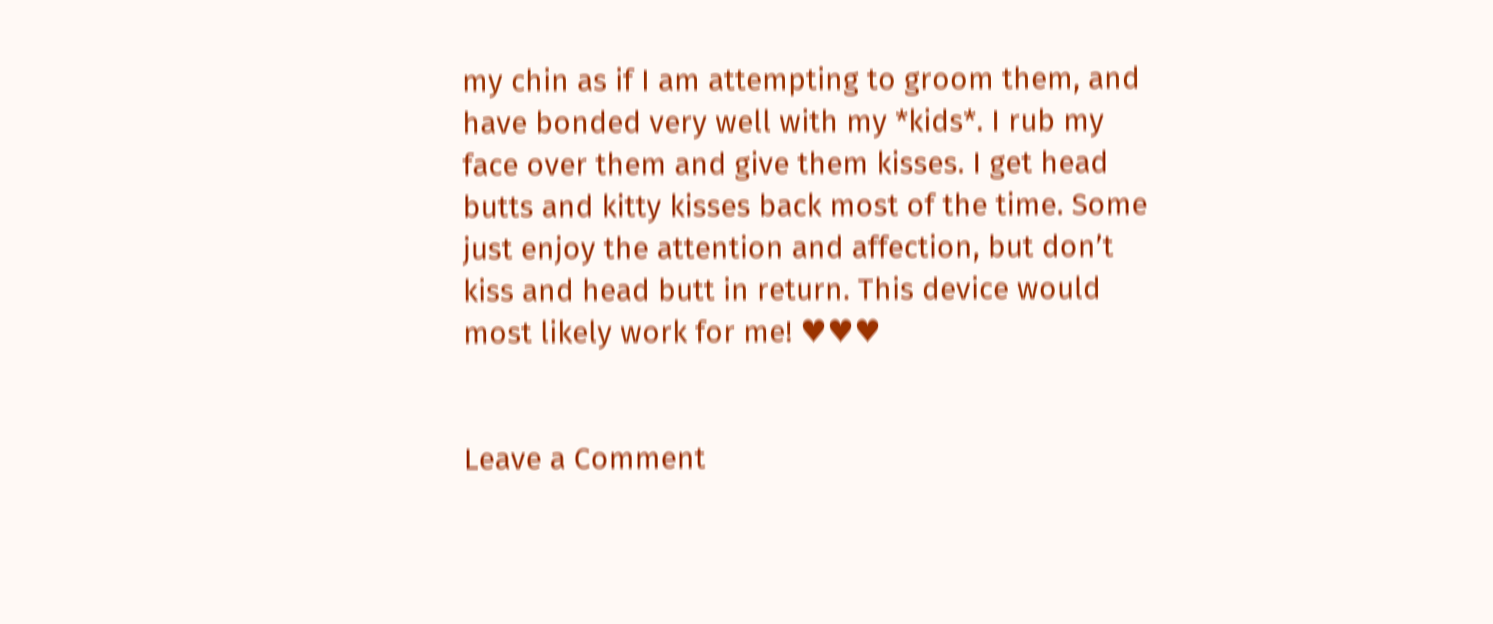my chin as if I am attempting to groom them, and have bonded very well with my *kids*. I rub my face over them and give them kisses. I get head butts and kitty kisses back most of the time. Some just enjoy the attention and affection, but don’t kiss and head butt in return. This device would most likely work for me! ♥♥♥


Leave a Comment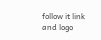follow it link and logo